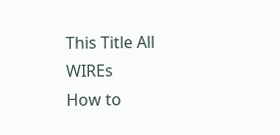This Title All WIREs
How to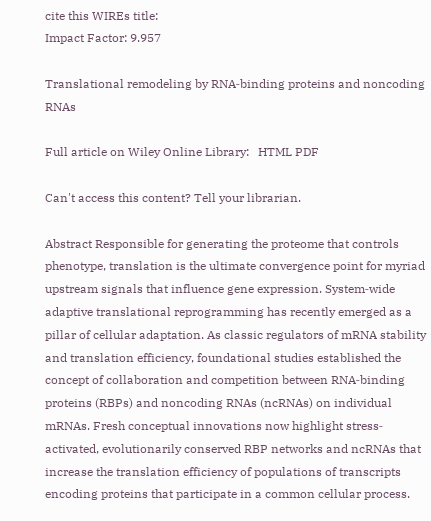cite this WIREs title:
Impact Factor: 9.957

Translational remodeling by RNA‐binding proteins and noncoding RNAs

Full article on Wiley Online Library:   HTML PDF

Can't access this content? Tell your librarian.

Abstract Responsible for generating the proteome that controls phenotype, translation is the ultimate convergence point for myriad upstream signals that influence gene expression. System‐wide adaptive translational reprogramming has recently emerged as a pillar of cellular adaptation. As classic regulators of mRNA stability and translation efficiency, foundational studies established the concept of collaboration and competition between RNA‐binding proteins (RBPs) and noncoding RNAs (ncRNAs) on individual mRNAs. Fresh conceptual innovations now highlight stress‐activated, evolutionarily conserved RBP networks and ncRNAs that increase the translation efficiency of populations of transcripts encoding proteins that participate in a common cellular process.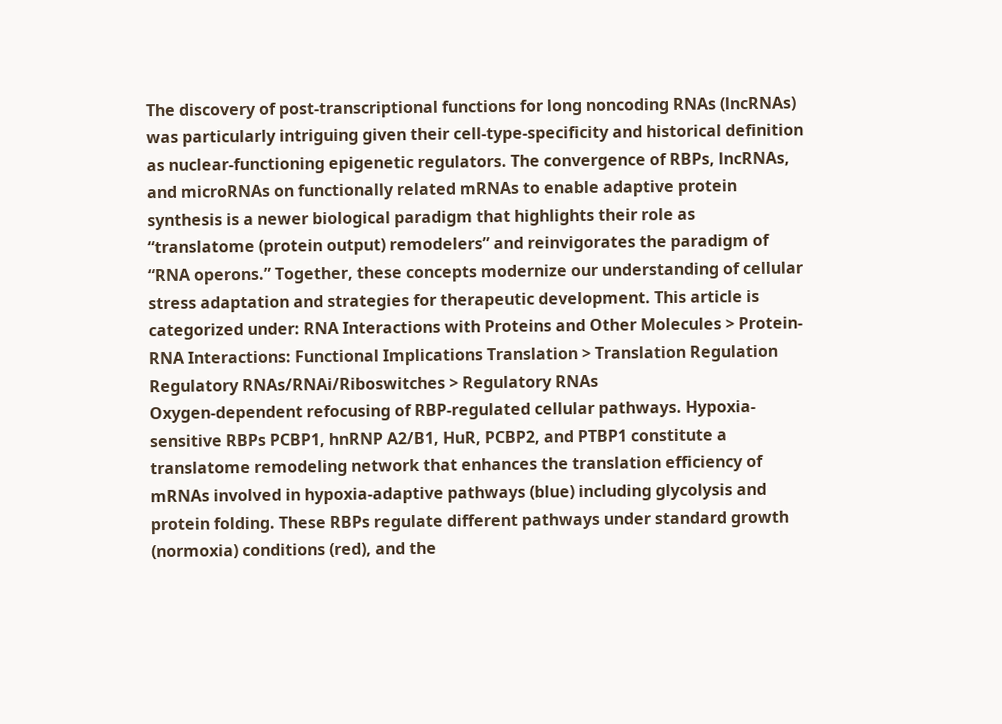The discovery of post‐transcriptional functions for long noncoding RNAs (lncRNAs) was particularly intriguing given their cell‐type‐specificity and historical definition as nuclear‐functioning epigenetic regulators. The convergence of RBPs, lncRNAs, and microRNAs on functionally related mRNAs to enable adaptive protein synthesis is a newer biological paradigm that highlights their role as “translatome (protein output) remodelers” and reinvigorates the paradigm of “RNA operons.” Together, these concepts modernize our understanding of cellular stress adaptation and strategies for therapeutic development. This article is categorized under: RNA Interactions with Proteins and Other Molecules > Protein‐RNA Interactions: Functional Implications Translation > Translation Regulation Regulatory RNAs/RNAi/Riboswitches > Regulatory RNAs
Oxygen‐dependent refocusing of RBP‐regulated cellular pathways. Hypoxia‐sensitive RBPs PCBP1, hnRNP A2/B1, HuR, PCBP2, and PTBP1 constitute a translatome remodeling network that enhances the translation efficiency of mRNAs involved in hypoxia‐adaptive pathways (blue) including glycolysis and protein folding. These RBPs regulate different pathways under standard growth (normoxia) conditions (red), and the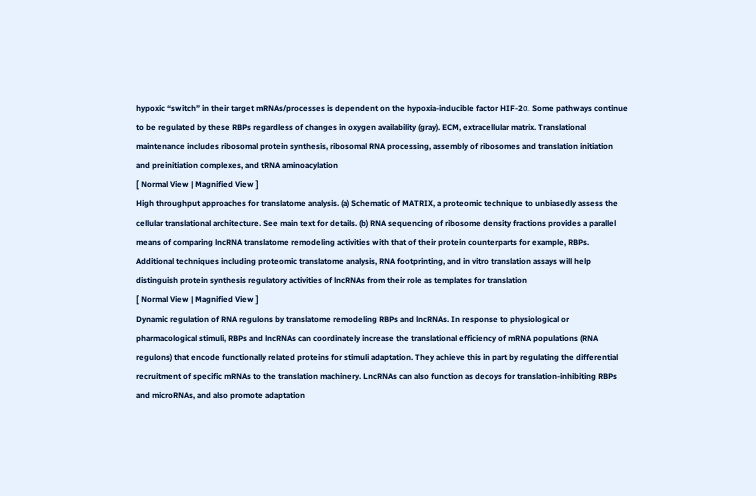hypoxic “switch” in their target mRNAs/processes is dependent on the hypoxia‐inducible factor HIF‐2α. Some pathways continue to be regulated by these RBPs regardless of changes in oxygen availability (gray). ECM, extracellular matrix. Translational maintenance includes ribosomal protein synthesis, ribosomal RNA processing, assembly of ribosomes and translation initiation and preinitiation complexes, and tRNA aminoacylation
[ Normal View | Magnified View ]
High throughput approaches for translatome analysis. (a) Schematic of MATRIX, a proteomic technique to unbiasedly assess the cellular translational architecture. See main text for details. (b) RNA sequencing of ribosome density fractions provides a parallel means of comparing lncRNA translatome remodeling activities with that of their protein counterparts for example, RBPs. Additional techniques including proteomic translatome analysis, RNA footprinting, and in vitro translation assays will help distinguish protein synthesis regulatory activities of lncRNAs from their role as templates for translation
[ Normal View | Magnified View ]
Dynamic regulation of RNA regulons by translatome remodeling RBPs and lncRNAs. In response to physiological or pharmacological stimuli, RBPs and lncRNAs can coordinately increase the translational efficiency of mRNA populations (RNA regulons) that encode functionally related proteins for stimuli adaptation. They achieve this in part by regulating the differential recruitment of specific mRNAs to the translation machinery. LncRNAs can also function as decoys for translation‐inhibiting RBPs and microRNAs, and also promote adaptation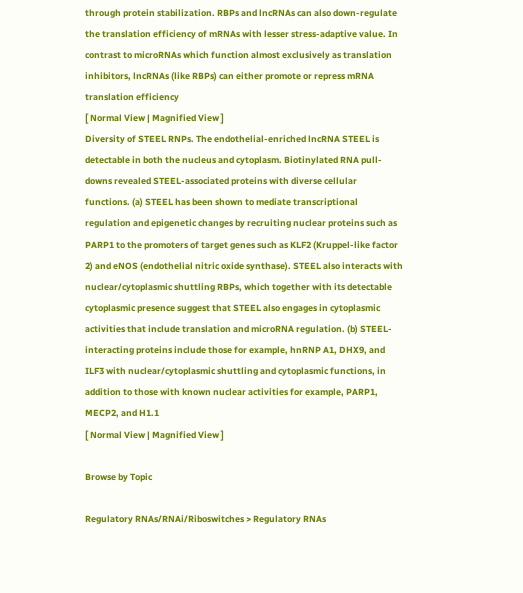through protein stabilization. RBPs and lncRNAs can also down‐regulate the translation efficiency of mRNAs with lesser stress‐adaptive value. In contrast to microRNAs which function almost exclusively as translation inhibitors, lncRNAs (like RBPs) can either promote or repress mRNA translation efficiency
[ Normal View | Magnified View ]
Diversity of STEEL RNPs. The endothelial‐enriched lncRNA STEEL is detectable in both the nucleus and cytoplasm. Biotinylated RNA pull‐downs revealed STEEL‐associated proteins with diverse cellular functions. (a) STEEL has been shown to mediate transcriptional regulation and epigenetic changes by recruiting nuclear proteins such as PARP1 to the promoters of target genes such as KLF2 (Kruppel‐like factor 2) and eNOS (endothelial nitric oxide synthase). STEEL also interacts with nuclear/cytoplasmic shuttling RBPs, which together with its detectable cytoplasmic presence suggest that STEEL also engages in cytoplasmic activities that include translation and microRNA regulation. (b) STEEL‐interacting proteins include those for example, hnRNP A1, DHX9, and ILF3 with nuclear/cytoplasmic shuttling and cytoplasmic functions, in addition to those with known nuclear activities for example, PARP1, MECP2, and H1.1
[ Normal View | Magnified View ]

Browse by Topic

Regulatory RNAs/RNAi/Riboswitches > Regulatory RNAs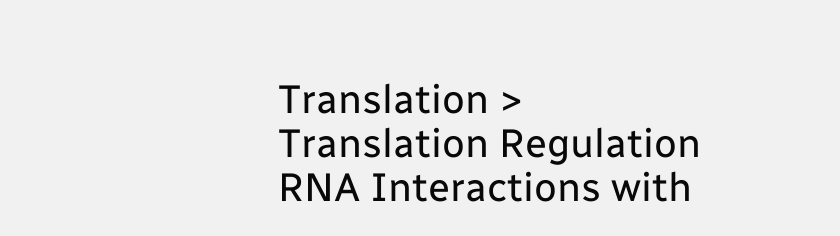Translation > Translation Regulation
RNA Interactions with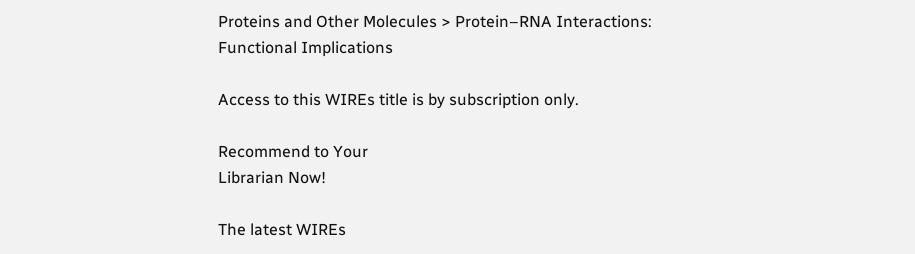Proteins and Other Molecules > Protein–RNA Interactions: Functional Implications

Access to this WIREs title is by subscription only.

Recommend to Your
Librarian Now!

The latest WIREs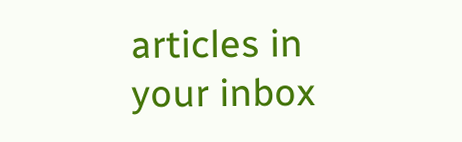articles in your inbox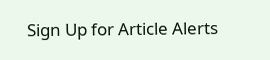Sign Up for Article Alerts